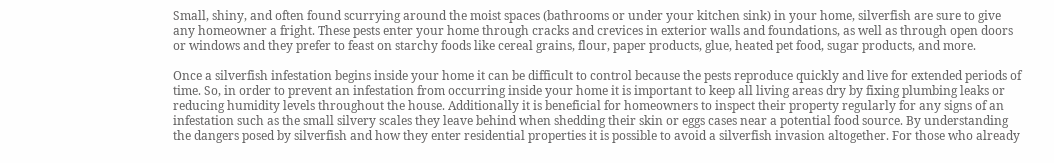Small, shiny, and often found scurrying around the moist spaces (bathrooms or under your kitchen sink) in your home, silverfish are sure to give any homeowner a fright. These pests enter your home through cracks and crevices in exterior walls and foundations, as well as through open doors or windows and they prefer to feast on starchy foods like cereal grains, flour, paper products, glue, heated pet food, sugar products, and more.

Once a silverfish infestation begins inside your home it can be difficult to control because the pests reproduce quickly and live for extended periods of time. So, in order to prevent an infestation from occurring inside your home it is important to keep all living areas dry by fixing plumbing leaks or reducing humidity levels throughout the house. Additionally it is beneficial for homeowners to inspect their property regularly for any signs of an infestation such as the small silvery scales they leave behind when shedding their skin or eggs cases near a potential food source. By understanding the dangers posed by silverfish and how they enter residential properties it is possible to avoid a silverfish invasion altogether. For those who already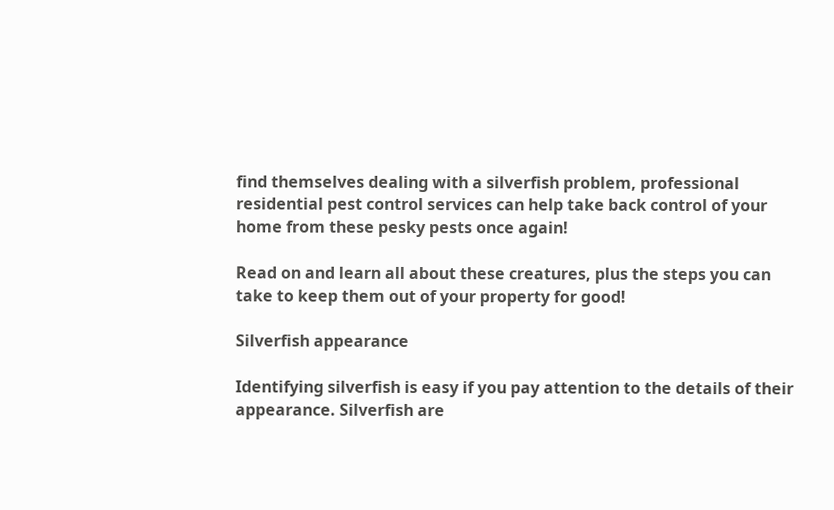find themselves dealing with a silverfish problem, professional residential pest control services can help take back control of your home from these pesky pests once again!

Read on and learn all about these creatures, plus the steps you can take to keep them out of your property for good!

Silverfish appearance

Identifying silverfish is easy if you pay attention to the details of their appearance. Silverfish are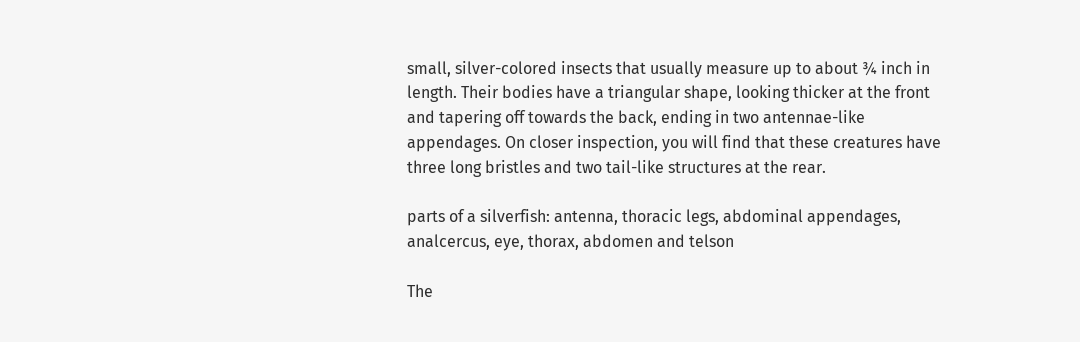small, silver-colored insects that usually measure up to about ¾ inch in length. Their bodies have a triangular shape, looking thicker at the front and tapering off towards the back, ending in two antennae-like appendages. On closer inspection, you will find that these creatures have three long bristles and two tail-like structures at the rear.

parts of a silverfish: antenna, thoracic legs, abdominal appendages, analcercus, eye, thorax, abdomen and telson

The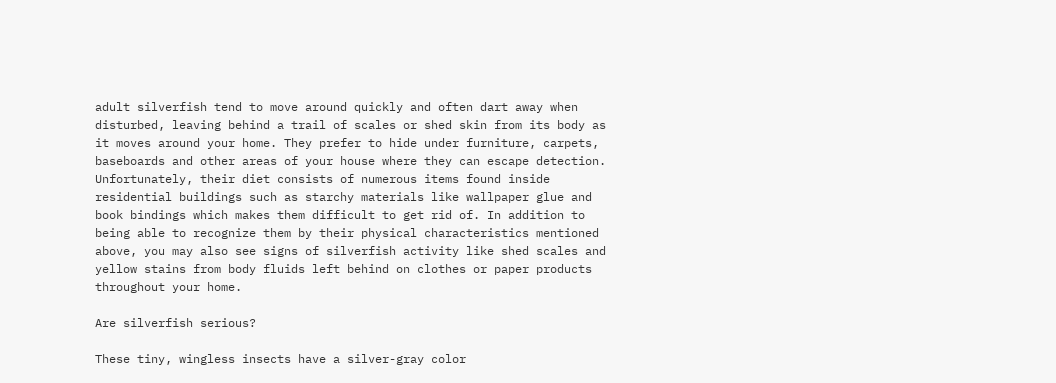adult silverfish tend to move around quickly and often dart away when disturbed, leaving behind a trail of scales or shed skin from its body as it moves around your home. They prefer to hide under furniture, carpets, baseboards and other areas of your house where they can escape detection. Unfortunately, their diet consists of numerous items found inside residential buildings such as starchy materials like wallpaper glue and book bindings which makes them difficult to get rid of. In addition to being able to recognize them by their physical characteristics mentioned above, you may also see signs of silverfish activity like shed scales and yellow stains from body fluids left behind on clothes or paper products throughout your home.

Are silverfish serious?

These tiny, wingless insects have a silver-gray color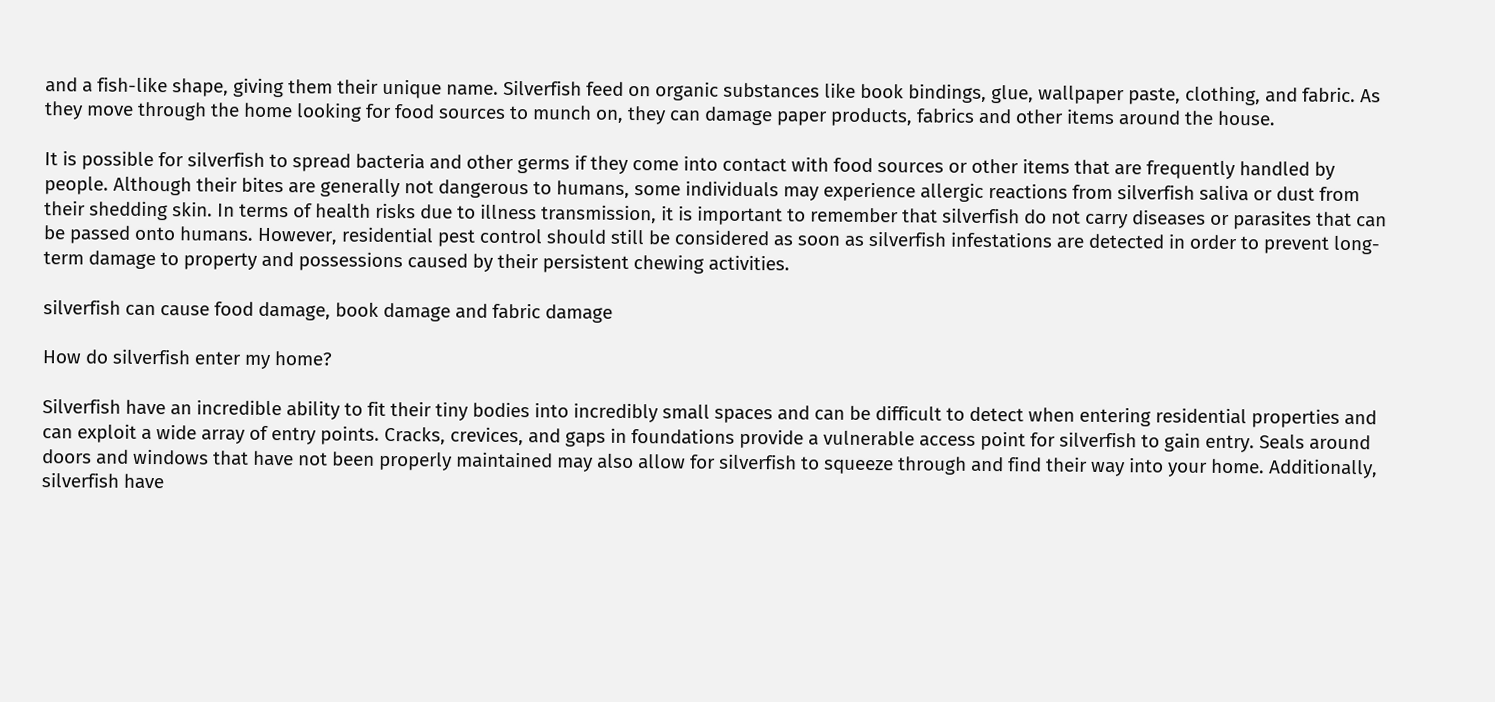and a fish-like shape, giving them their unique name. Silverfish feed on organic substances like book bindings, glue, wallpaper paste, clothing, and fabric. As they move through the home looking for food sources to munch on, they can damage paper products, fabrics and other items around the house.

It is possible for silverfish to spread bacteria and other germs if they come into contact with food sources or other items that are frequently handled by people. Although their bites are generally not dangerous to humans, some individuals may experience allergic reactions from silverfish saliva or dust from their shedding skin. In terms of health risks due to illness transmission, it is important to remember that silverfish do not carry diseases or parasites that can be passed onto humans. However, residential pest control should still be considered as soon as silverfish infestations are detected in order to prevent long-term damage to property and possessions caused by their persistent chewing activities.

silverfish can cause food damage, book damage and fabric damage

How do silverfish enter my home?

Silverfish have an incredible ability to fit their tiny bodies into incredibly small spaces and can be difficult to detect when entering residential properties and can exploit a wide array of entry points. Cracks, crevices, and gaps in foundations provide a vulnerable access point for silverfish to gain entry. Seals around doors and windows that have not been properly maintained may also allow for silverfish to squeeze through and find their way into your home. Additionally, silverfish have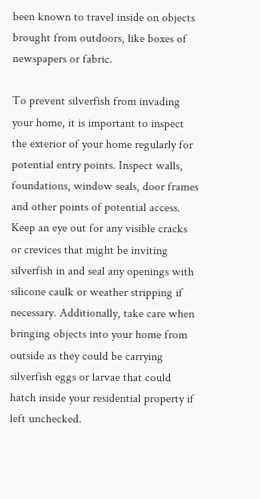been known to travel inside on objects brought from outdoors, like boxes of newspapers or fabric.

To prevent silverfish from invading your home, it is important to inspect the exterior of your home regularly for potential entry points. Inspect walls, foundations, window seals, door frames and other points of potential access. Keep an eye out for any visible cracks or crevices that might be inviting silverfish in and seal any openings with silicone caulk or weather stripping if necessary. Additionally, take care when bringing objects into your home from outside as they could be carrying silverfish eggs or larvae that could hatch inside your residential property if left unchecked.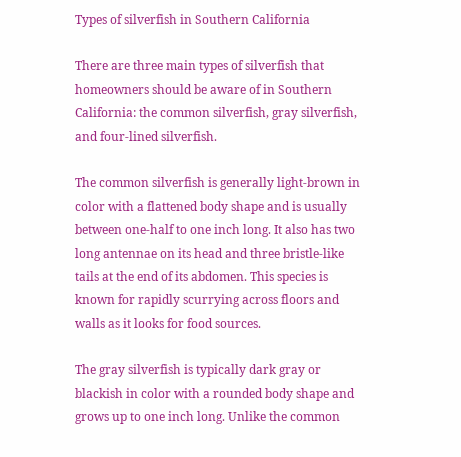Types of silverfish in Southern California

There are three main types of silverfish that homeowners should be aware of in Southern California: the common silverfish, gray silverfish, and four-lined silverfish.

The common silverfish is generally light-brown in color with a flattened body shape and is usually between one-half to one inch long. It also has two long antennae on its head and three bristle-like tails at the end of its abdomen. This species is known for rapidly scurrying across floors and walls as it looks for food sources.

The gray silverfish is typically dark gray or blackish in color with a rounded body shape and grows up to one inch long. Unlike the common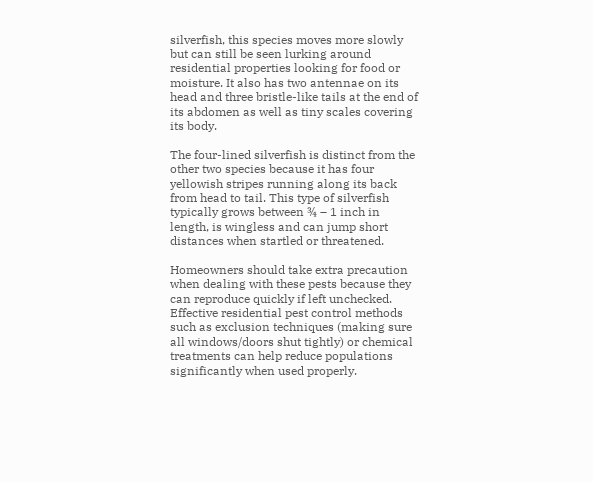silverfish, this species moves more slowly but can still be seen lurking around residential properties looking for food or moisture. It also has two antennae on its head and three bristle-like tails at the end of its abdomen as well as tiny scales covering its body.

The four-lined silverfish is distinct from the other two species because it has four yellowish stripes running along its back from head to tail. This type of silverfish typically grows between ¾ – 1 inch in length, is wingless and can jump short distances when startled or threatened.

Homeowners should take extra precaution when dealing with these pests because they can reproduce quickly if left unchecked. Effective residential pest control methods such as exclusion techniques (making sure all windows/doors shut tightly) or chemical treatments can help reduce populations significantly when used properly.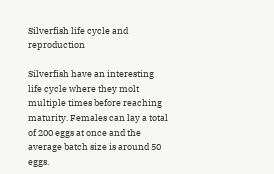Silverfish life cycle and reproduction

Silverfish have an interesting life cycle where they molt multiple times before reaching maturity. Females can lay a total of 200 eggs at once and the average batch size is around 50 eggs.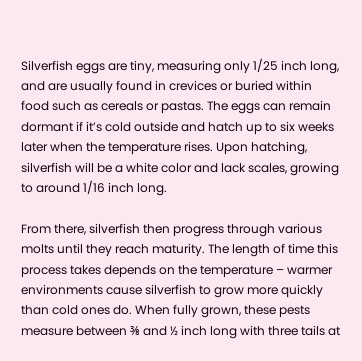Silverfish eggs are tiny, measuring only 1/25 inch long, and are usually found in crevices or buried within food such as cereals or pastas. The eggs can remain dormant if it’s cold outside and hatch up to six weeks later when the temperature rises. Upon hatching, silverfish will be a white color and lack scales, growing to around 1/16 inch long.

From there, silverfish then progress through various molts until they reach maturity. The length of time this process takes depends on the temperature – warmer environments cause silverfish to grow more quickly than cold ones do. When fully grown, these pests measure between ⅜ and ½ inch long with three tails at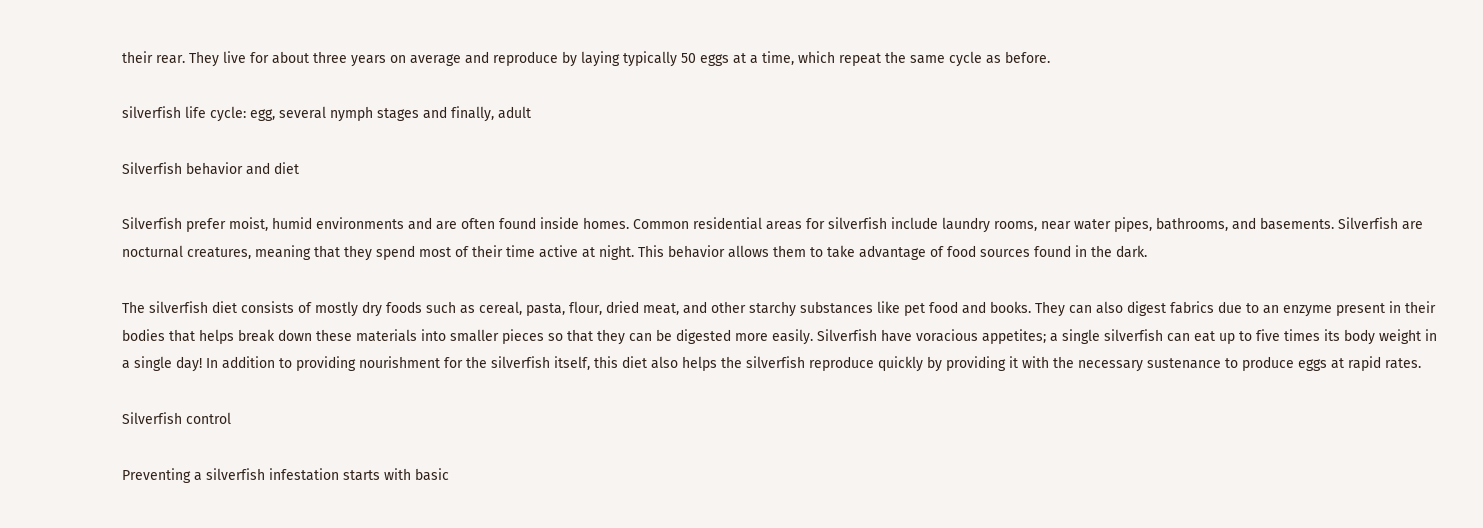their rear. They live for about three years on average and reproduce by laying typically 50 eggs at a time, which repeat the same cycle as before.

silverfish life cycle: egg, several nymph stages and finally, adult

Silverfish behavior and diet

Silverfish prefer moist, humid environments and are often found inside homes. Common residential areas for silverfish include laundry rooms, near water pipes, bathrooms, and basements. Silverfish are nocturnal creatures, meaning that they spend most of their time active at night. This behavior allows them to take advantage of food sources found in the dark.

The silverfish diet consists of mostly dry foods such as cereal, pasta, flour, dried meat, and other starchy substances like pet food and books. They can also digest fabrics due to an enzyme present in their bodies that helps break down these materials into smaller pieces so that they can be digested more easily. Silverfish have voracious appetites; a single silverfish can eat up to five times its body weight in a single day! In addition to providing nourishment for the silverfish itself, this diet also helps the silverfish reproduce quickly by providing it with the necessary sustenance to produce eggs at rapid rates.

Silverfish control

Preventing a silverfish infestation starts with basic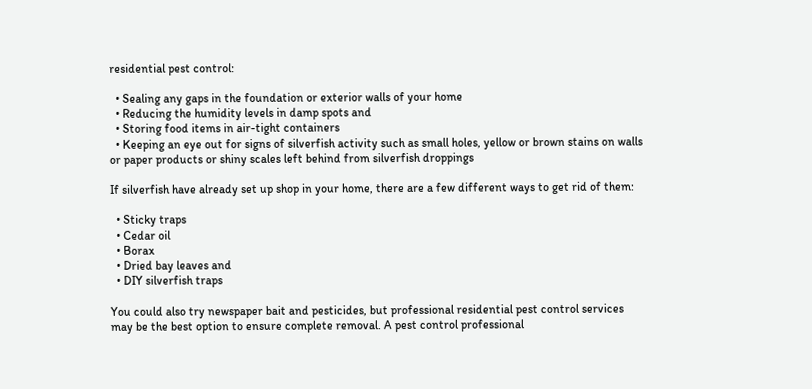residential pest control:

  • Sealing any gaps in the foundation or exterior walls of your home
  • Reducing the humidity levels in damp spots and
  • Storing food items in air-tight containers
  • Keeping an eye out for signs of silverfish activity such as small holes, yellow or brown stains on walls or paper products or shiny scales left behind from silverfish droppings

If silverfish have already set up shop in your home, there are a few different ways to get rid of them:

  • Sticky traps
  • Cedar oil
  • Borax
  • Dried bay leaves and
  • DIY silverfish traps

You could also try newspaper bait and pesticides, but professional residential pest control services may be the best option to ensure complete removal. A pest control professional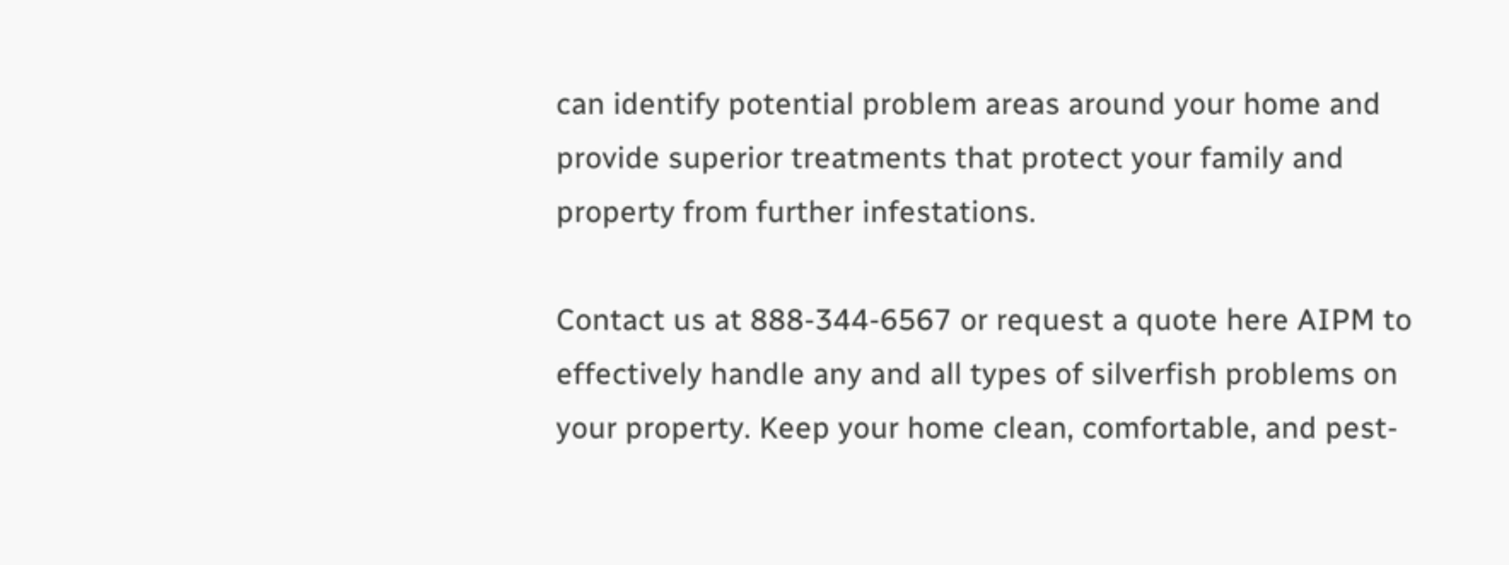can identify potential problem areas around your home and provide superior treatments that protect your family and property from further infestations.

Contact us at 888-344-6567 or request a quote here AIPM to effectively handle any and all types of silverfish problems on your property. Keep your home clean, comfortable, and pest-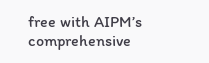free with AIPM’s comprehensive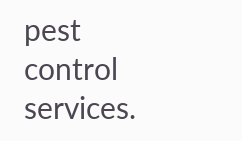pest control services.